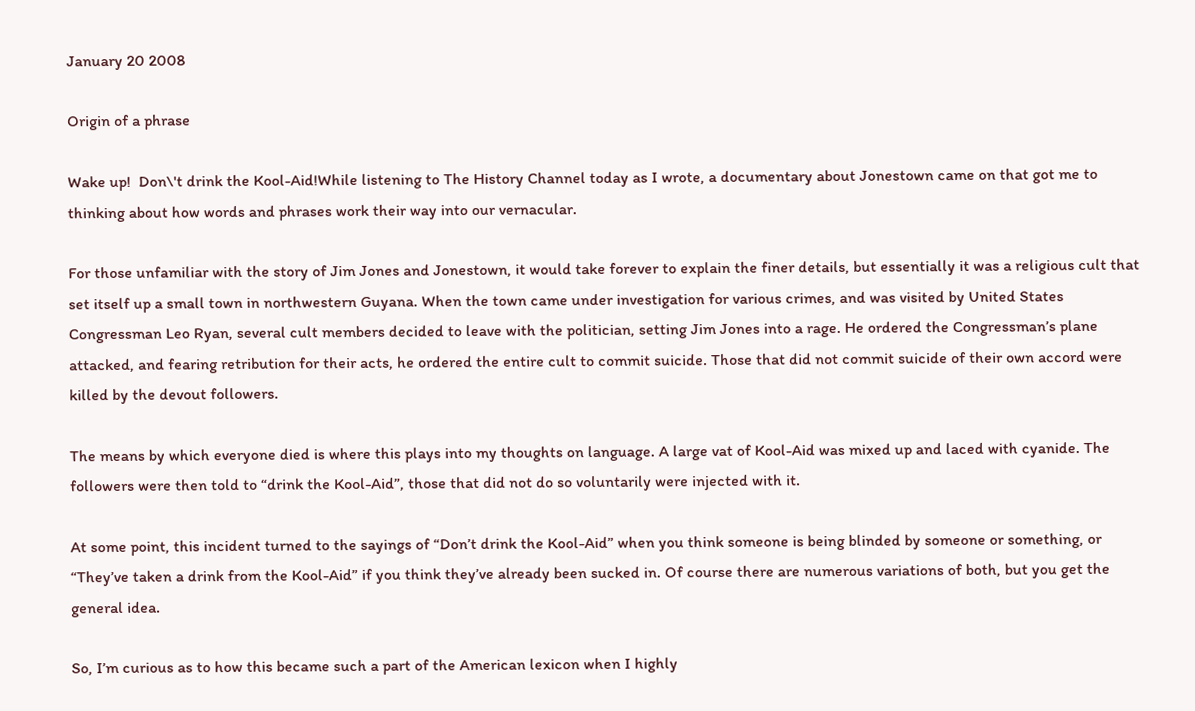January 20 2008

Origin of a phrase

Wake up!  Don\'t drink the Kool-Aid!While listening to The History Channel today as I wrote, a documentary about Jonestown came on that got me to thinking about how words and phrases work their way into our vernacular.

For those unfamiliar with the story of Jim Jones and Jonestown, it would take forever to explain the finer details, but essentially it was a religious cult that set itself up a small town in northwestern Guyana. When the town came under investigation for various crimes, and was visited by United States Congressman Leo Ryan, several cult members decided to leave with the politician, setting Jim Jones into a rage. He ordered the Congressman’s plane attacked, and fearing retribution for their acts, he ordered the entire cult to commit suicide. Those that did not commit suicide of their own accord were killed by the devout followers.

The means by which everyone died is where this plays into my thoughts on language. A large vat of Kool-Aid was mixed up and laced with cyanide. The followers were then told to “drink the Kool-Aid”, those that did not do so voluntarily were injected with it.

At some point, this incident turned to the sayings of “Don’t drink the Kool-Aid” when you think someone is being blinded by someone or something, or “They’ve taken a drink from the Kool-Aid” if you think they’ve already been sucked in. Of course there are numerous variations of both, but you get the general idea.

So, I’m curious as to how this became such a part of the American lexicon when I highly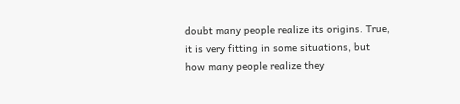doubt many people realize its origins. True, it is very fitting in some situations, but how many people realize they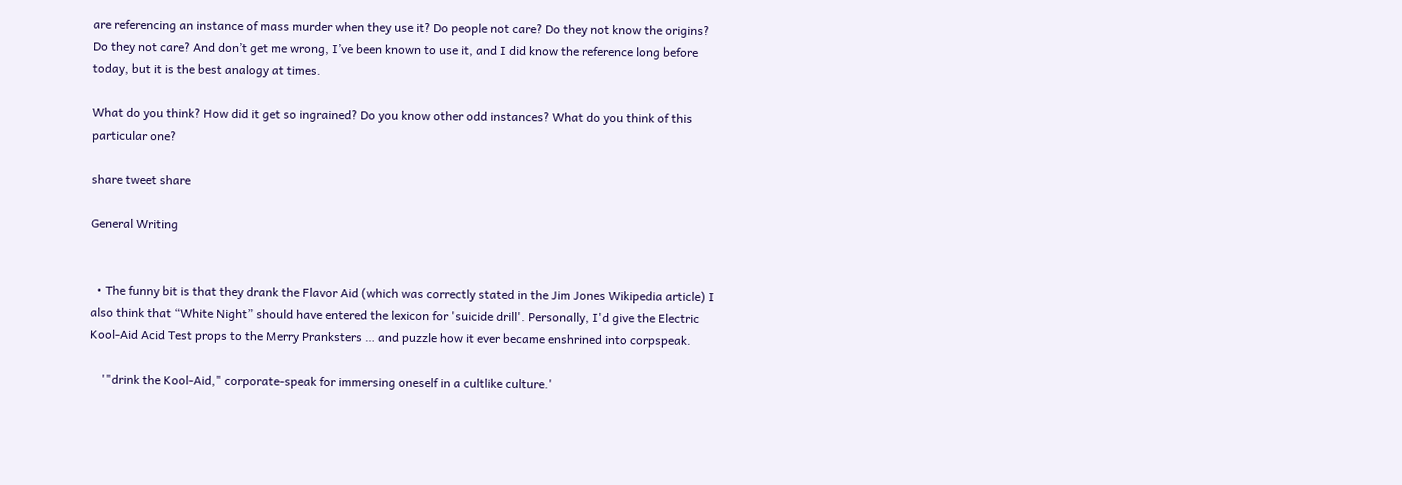are referencing an instance of mass murder when they use it? Do people not care? Do they not know the origins? Do they not care? And don’t get me wrong, I’ve been known to use it, and I did know the reference long before today, but it is the best analogy at times.

What do you think? How did it get so ingrained? Do you know other odd instances? What do you think of this particular one?

share tweet share

General Writing


  • The funny bit is that they drank the Flavor Aid (which was correctly stated in the Jim Jones Wikipedia article) I also think that “White Night” should have entered the lexicon for 'suicide drill'. Personally, I'd give the Electric Kool-Aid Acid Test props to the Merry Pranksters … and puzzle how it ever became enshrined into corpspeak.

    '"drink the Kool-Aid," corporate-speak for immersing oneself in a cultlike culture.'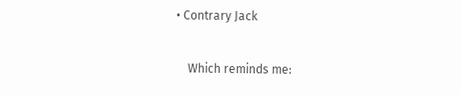• Contrary Jack

    Which reminds me: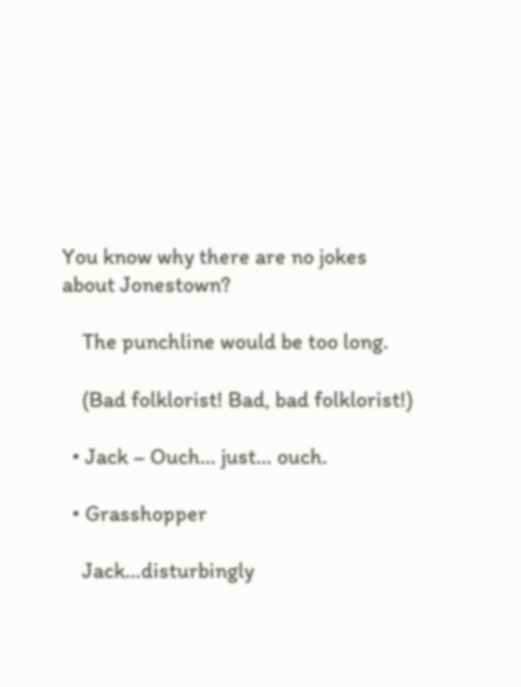You know why there are no jokes about Jonestown?

    The punchline would be too long.

    (Bad folklorist! Bad, bad folklorist!)

  • Jack – Ouch… just… ouch.

  • Grasshopper

    Jack…disturbingly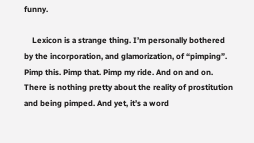funny.

    Lexicon is a strange thing. I’m personally bothered by the incorporation, and glamorization, of “pimping”. Pimp this. Pimp that. Pimp my ride. And on and on. There is nothing pretty about the reality of prostitution and being pimped. And yet, it’s a word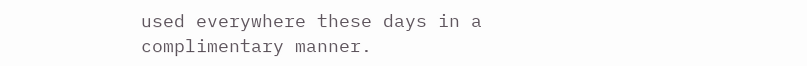used everywhere these days in a complimentary manner.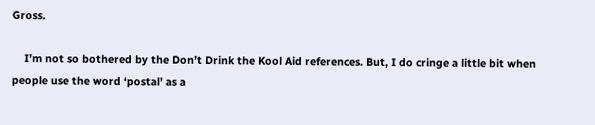Gross.

    I’m not so bothered by the Don’t Drink the Kool Aid references. But, I do cringe a little bit when people use the word ‘postal’ as a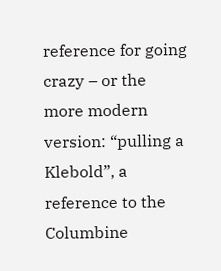reference for going crazy – or the more modern version: “pulling a Klebold”, a reference to the Columbine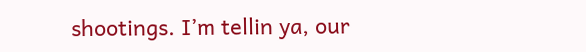shootings. I’m tellin ya, our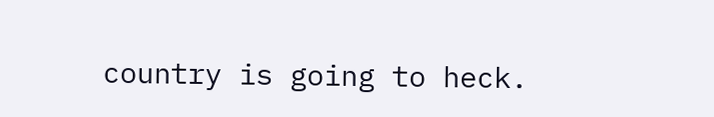country is going to heck.